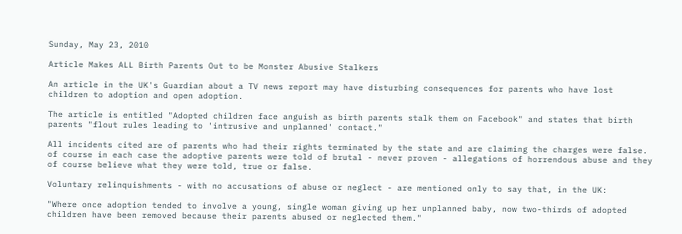Sunday, May 23, 2010

Article Makes ALL Birth Parents Out to be Monster Abusive Stalkers

An article in the UK's Guardian about a TV news report may have disturbing consequences for parents who have lost children to adoption and open adoption.

The article is entitled "Adopted children face anguish as birth parents stalk them on Facebook" and states that birth parents "flout rules leading to 'intrusive and unplanned' contact."

All incidents cited are of parents who had their rights terminated by the state and are claiming the charges were false. of course in each case the adoptive parents were told of brutal - never proven - allegations of horrendous abuse and they of course believe what they were told, true or false.

Voluntary relinquishments - with no accusations of abuse or neglect - are mentioned only to say that, in the UK:

"Where once adoption tended to involve a young, single woman giving up her unplanned baby, now two-thirds of adopted children have been removed because their parents abused or neglected them."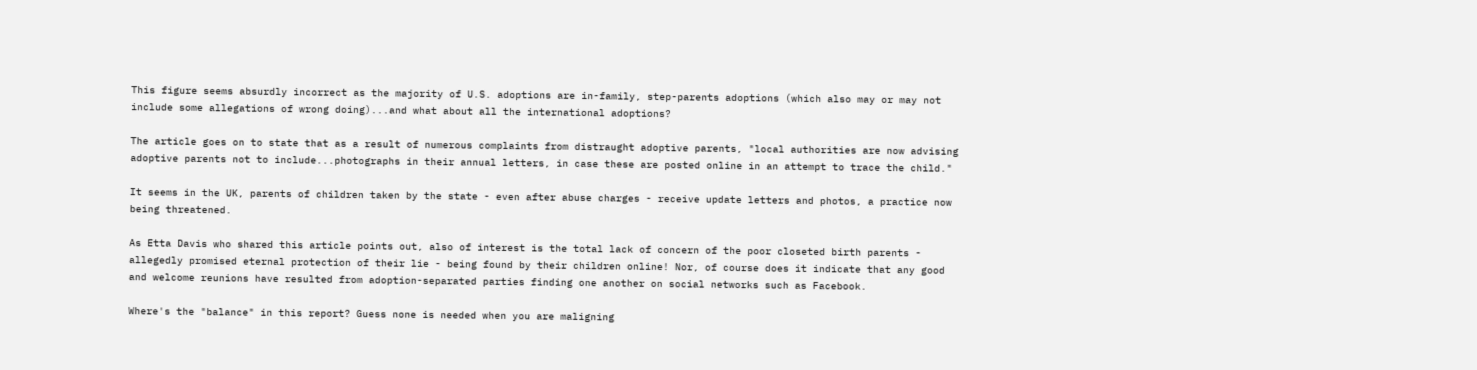This figure seems absurdly incorrect as the majority of U.S. adoptions are in-family, step-parents adoptions (which also may or may not include some allegations of wrong doing)...and what about all the international adoptions?

The article goes on to state that as a result of numerous complaints from distraught adoptive parents, "local authorities are now advising adoptive parents not to include...photographs in their annual letters, in case these are posted online in an attempt to trace the child."

It seems in the UK, parents of children taken by the state - even after abuse charges - receive update letters and photos, a practice now being threatened.

As Etta Davis who shared this article points out, also of interest is the total lack of concern of the poor closeted birth parents - allegedly promised eternal protection of their lie - being found by their children online! Nor, of course does it indicate that any good and welcome reunions have resulted from adoption-separated parties finding one another on social networks such as Facebook.

Where's the "balance" in this report? Guess none is needed when you are maligning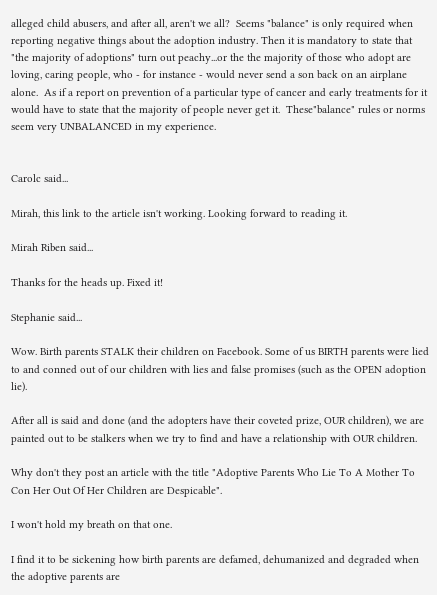alleged child abusers, and after all, aren't we all?  Seems "balance" is only required when reporting negative things about the adoption industry. Then it is mandatory to state that "the majority of adoptions" turn out peachy...or the the majority of those who adopt are loving, caring people, who - for instance - would never send a son back on an airplane alone.  As if a report on prevention of a particular type of cancer and early treatments for it would have to state that the majority of people never get it.  These"balance" rules or norms seem very UNBALANCED in my experience.


Carolc said...

Mirah, this link to the article isn't working. Looking forward to reading it.

Mirah Riben said...

Thanks for the heads up. Fixed it!

Stephanie said...

Wow. Birth parents STALK their children on Facebook. Some of us BIRTH parents were lied to and conned out of our children with lies and false promises (such as the OPEN adoption lie).

After all is said and done (and the adopters have their coveted prize, OUR children), we are painted out to be stalkers when we try to find and have a relationship with OUR children.

Why don't they post an article with the title "Adoptive Parents Who Lie To A Mother To Con Her Out Of Her Children are Despicable".

I won't hold my breath on that one.

I find it to be sickening how birth parents are defamed, dehumanized and degraded when the adoptive parents are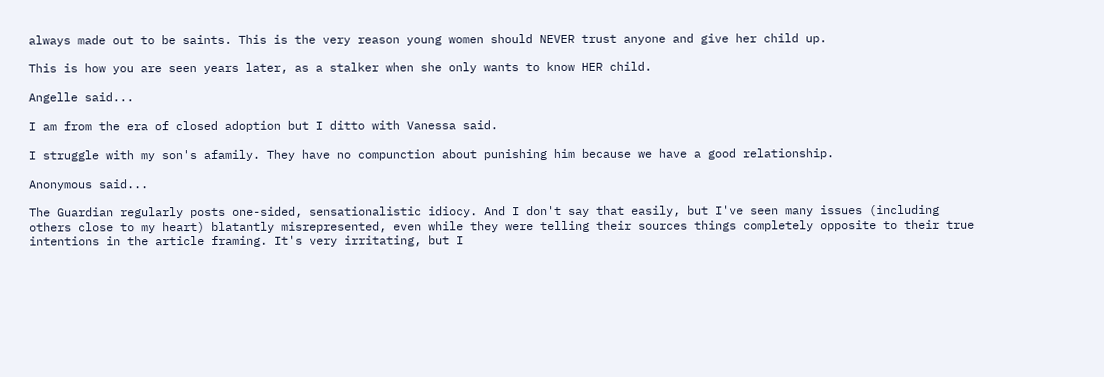always made out to be saints. This is the very reason young women should NEVER trust anyone and give her child up.

This is how you are seen years later, as a stalker when she only wants to know HER child.

Angelle said...

I am from the era of closed adoption but I ditto with Vanessa said.

I struggle with my son's afamily. They have no compunction about punishing him because we have a good relationship.

Anonymous said...

The Guardian regularly posts one-sided, sensationalistic idiocy. And I don't say that easily, but I've seen many issues (including others close to my heart) blatantly misrepresented, even while they were telling their sources things completely opposite to their true intentions in the article framing. It's very irritating, but I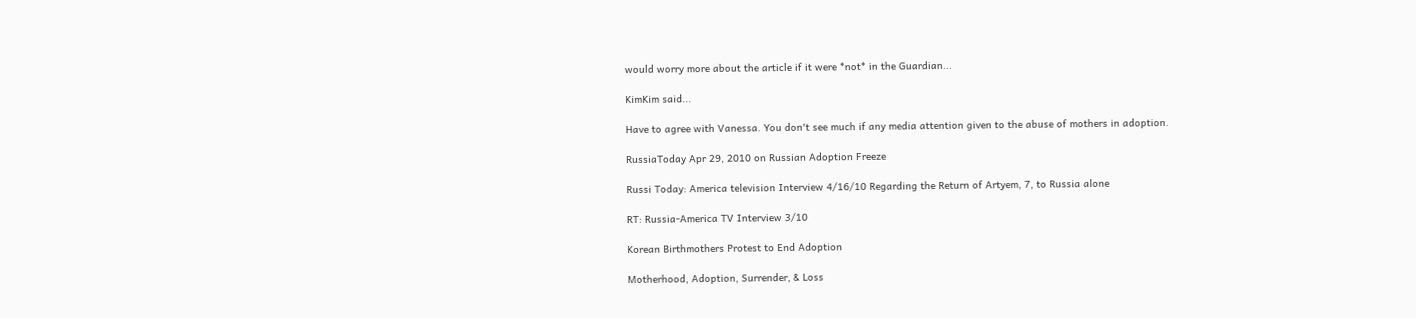would worry more about the article if it were *not* in the Guardian...

KimKim said...

Have to agree with Vanessa. You don't see much if any media attention given to the abuse of mothers in adoption.

RussiaToday Apr 29, 2010 on Russian Adoption Freeze

Russi Today: America television Interview 4/16/10 Regarding the Return of Artyem, 7, to Russia alone

RT: Russia-America TV Interview 3/10

Korean Birthmothers Protest to End Adoption

Motherhood, Adoption, Surrender, & Loss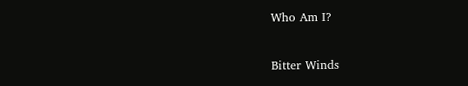Who Am I?

Bitter Winds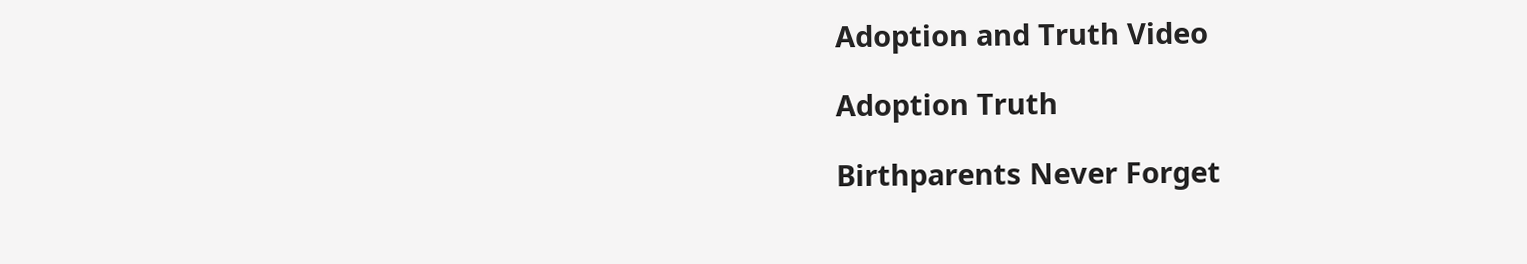Adoption and Truth Video

Adoption Truth

Birthparents Never Forget